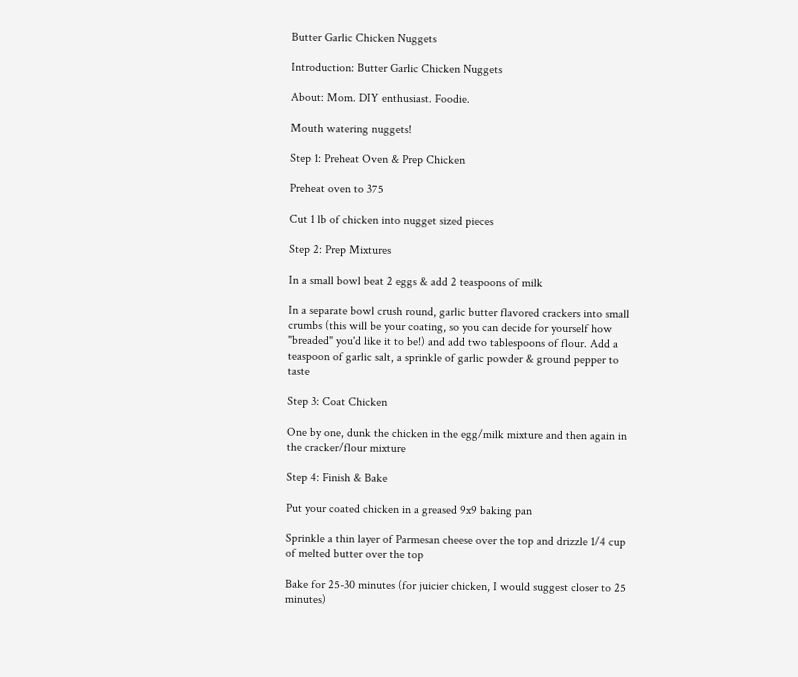Butter Garlic Chicken Nuggets

Introduction: Butter Garlic Chicken Nuggets

About: Mom. DIY enthusiast. Foodie.

Mouth watering nuggets!

Step 1: Preheat Oven & Prep Chicken

Preheat oven to 375

Cut 1 lb of chicken into nugget sized pieces

Step 2: Prep Mixtures

In a small bowl beat 2 eggs & add 2 teaspoons of milk

In a separate bowl crush round, garlic butter flavored crackers into small crumbs (this will be your coating, so you can decide for yourself how "breaded" you'd like it to be!) and add two tablespoons of flour. Add a teaspoon of garlic salt, a sprinkle of garlic powder & ground pepper to taste

Step 3: Coat Chicken

One by one, dunk the chicken in the egg/milk mixture and then again in the cracker/flour mixture

Step 4: Finish & Bake

Put your coated chicken in a greased 9x9 baking pan

Sprinkle a thin layer of Parmesan cheese over the top and drizzle 1/4 cup of melted butter over the top

Bake for 25-30 minutes (for juicier chicken, I would suggest closer to 25 minutes)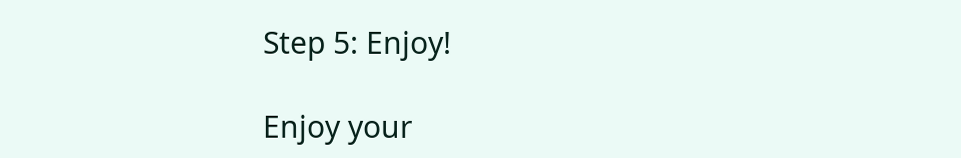Step 5: Enjoy!

Enjoy your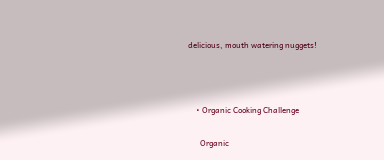delicious, mouth watering nuggets!



    • Organic Cooking Challenge

      Organic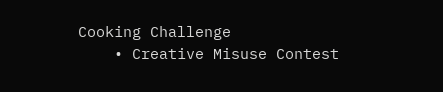Cooking Challenge
    • Creative Misuse Contest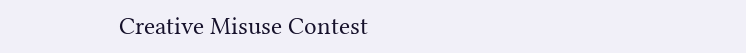Creative Misuse Contest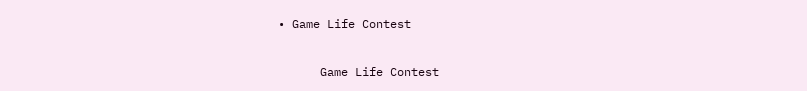• Game Life Contest

      Game Life Contest